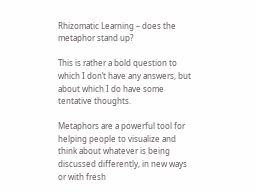Rhizomatic Learning – does the metaphor stand up?

This is rather a bold question to which I don’t have any answers, but about which I do have some tentative thoughts.

Metaphors are a powerful tool for helping people to visualize and think about whatever is being discussed differently, in new ways or with fresh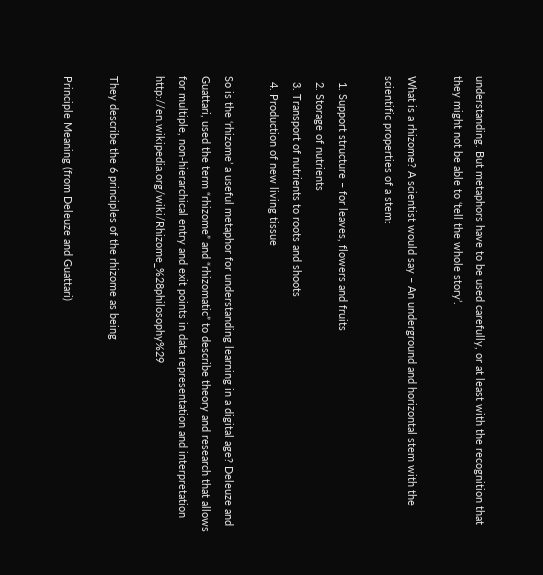understanding. But metaphors have to be used carefully, or at least with the recognition that they might not be able to ‘tell the whole story’.

What is a rhizome? A scientist would say – An underground and horizontal stem with the scientific properties of a stem:

  1. Support structure – for leaves, flowers and fruits
  2. Storage of nutrients
  3. Transport of nutrients to roots and shoots
  4. Production of new living tissue

So is the ‘rhizome’ a useful metaphor for understanding learning in a digital age? Deleuze and Guattari, used the term “rhizome” and “rhizomatic” to describe theory and research that allows for multiple, non-hierarchical entry and exit points in data representation and interpretation http://en.wikipedia.org/wiki/Rhizome_%28philosophy%29

They describe the 6 principles of the rhizome as being

Principle Meaning (from Deleuze and Guattari)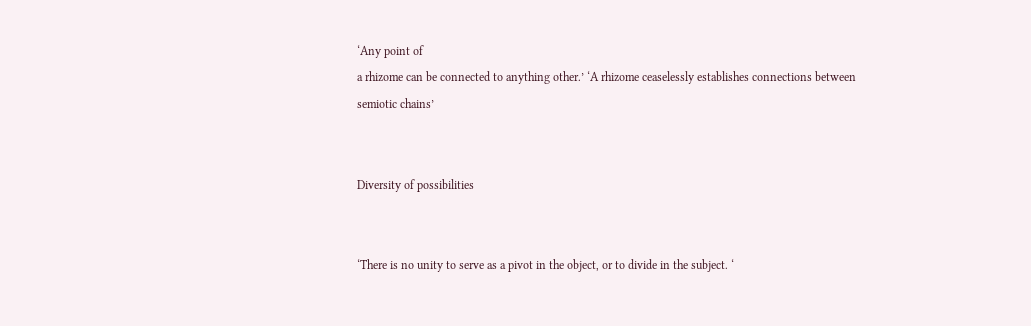‘Any point of
a rhizome can be connected to anything other.’ ‘A rhizome ceaselessly establishes connections between semiotic chains’


Diversity of possibilities


‘There is no unity to serve as a pivot in the object, or to divide in the subject. ‘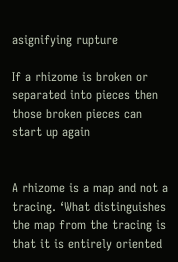asignifying rupture

If a rhizome is broken or separated into pieces then those broken pieces can start up again


A rhizome is a map and not a tracing. ‘What distinguishes the map from the tracing is that it is entirely oriented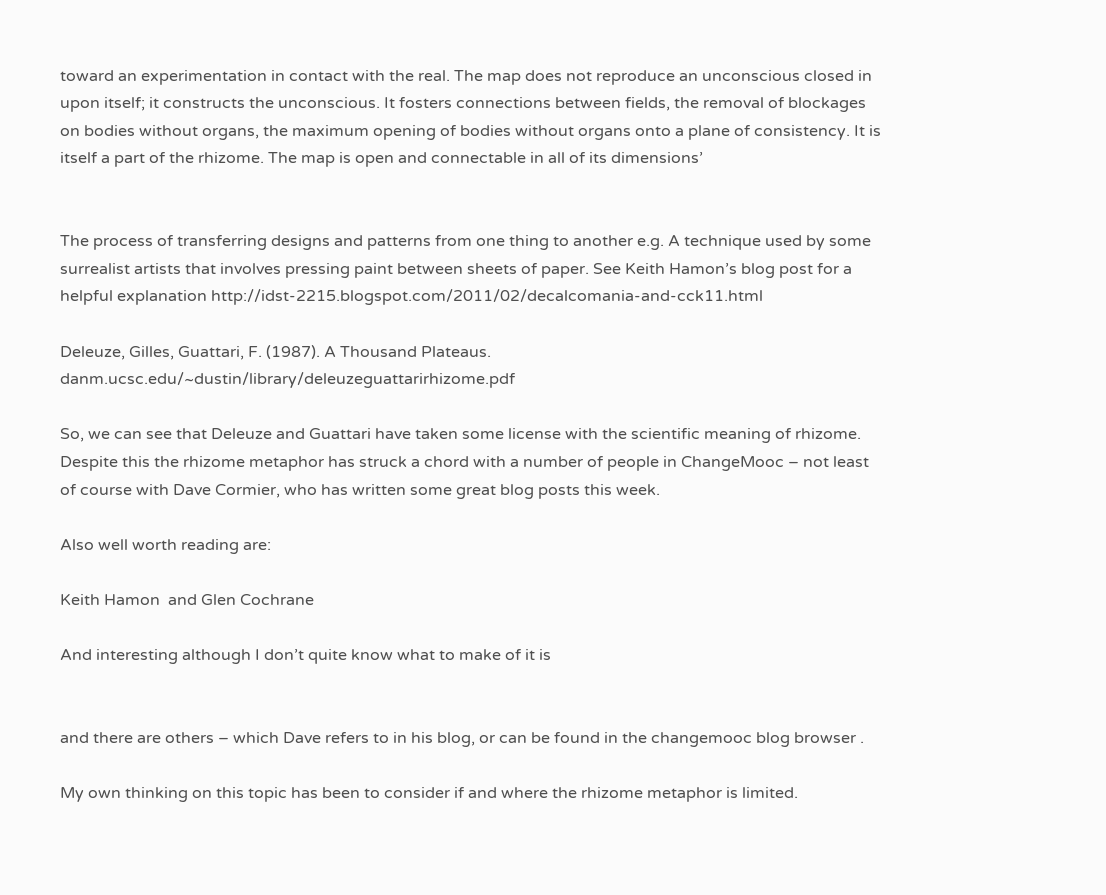toward an experimentation in contact with the real. The map does not reproduce an unconscious closed in upon itself; it constructs the unconscious. It fosters connections between fields, the removal of blockages on bodies without organs, the maximum opening of bodies without organs onto a plane of consistency. It is itself a part of the rhizome. The map is open and connectable in all of its dimensions’


The process of transferring designs and patterns from one thing to another e.g. A technique used by some surrealist artists that involves pressing paint between sheets of paper. See Keith Hamon’s blog post for a helpful explanation http://idst-2215.blogspot.com/2011/02/decalcomania-and-cck11.html

Deleuze, Gilles, Guattari, F. (1987). A Thousand Plateaus. danm.ucsc.edu/~dustin/library/deleuzeguattarirhizome.pdf

So, we can see that Deleuze and Guattari have taken some license with the scientific meaning of rhizome.  Despite this the rhizome metaphor has struck a chord with a number of people in ChangeMooc – not least of course with Dave Cormier, who has written some great blog posts this week.

Also well worth reading are:

Keith Hamon  and Glen Cochrane

And interesting although I don’t quite know what to make of it is


and there are others – which Dave refers to in his blog, or can be found in the changemooc blog browser .

My own thinking on this topic has been to consider if and where the rhizome metaphor is limited.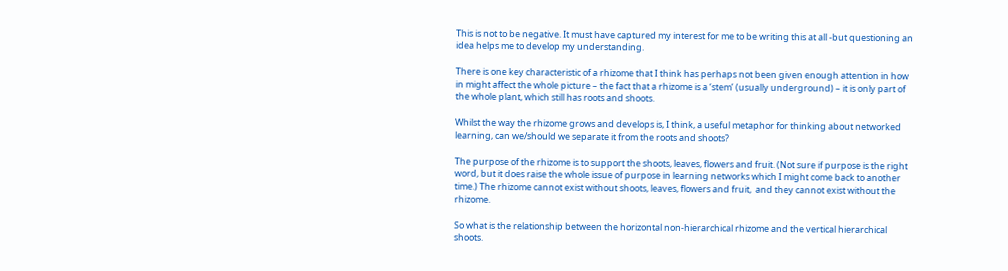This is not to be negative. It must have captured my interest for me to be writing this at all -but questioning an idea helps me to develop my understanding.

There is one key characteristic of a rhizome that I think has perhaps not been given enough attention in how in might affect the whole picture – the fact that a rhizome is a ‘stem’ (usually underground) – it is only part of the whole plant, which still has roots and shoots.

Whilst the way the rhizome grows and develops is, I think, a useful metaphor for thinking about networked learning, can we/should we separate it from the roots and shoots?

The purpose of the rhizome is to support the shoots, leaves, flowers and fruit. (Not sure if purpose is the right word, but it does raise the whole issue of purpose in learning networks which I might come back to another time.) The rhizome cannot exist without shoots, leaves, flowers and fruit,  and they cannot exist without the rhizome.

So what is the relationship between the horizontal non-hierarchical rhizome and the vertical hierarchical shoots.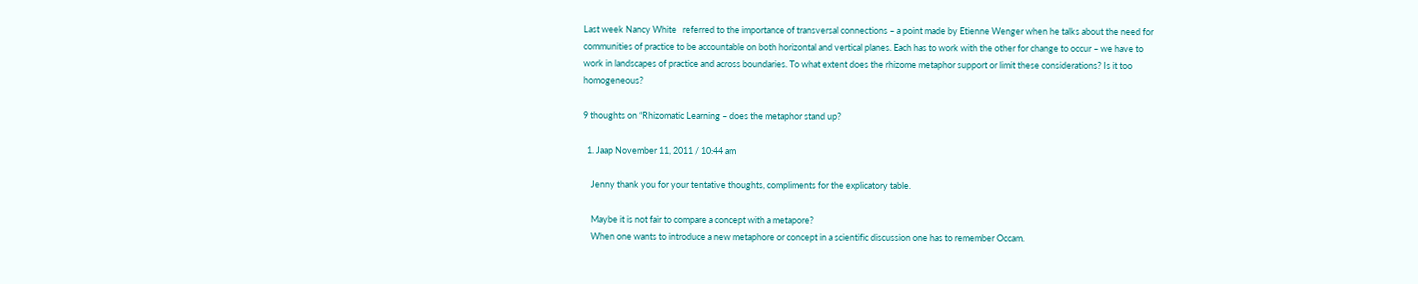Last week Nancy White   referred to the importance of transversal connections – a point made by Etienne Wenger when he talks about the need for communities of practice to be accountable on both horizontal and vertical planes. Each has to work with the other for change to occur – we have to work in landscapes of practice and across boundaries. To what extent does the rhizome metaphor support or limit these considerations? Is it too homogeneous?

9 thoughts on “Rhizomatic Learning – does the metaphor stand up?

  1. Jaap November 11, 2011 / 10:44 am

    Jenny thank you for your tentative thoughts, compliments for the explicatory table.

    Maybe it is not fair to compare a concept with a metapore?
    When one wants to introduce a new metaphore or concept in a scientific discussion one has to remember Occam.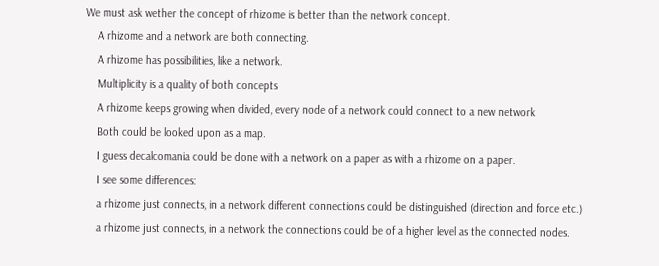We must ask wether the concept of rhizome is better than the network concept.
    A rhizome and a network are both connecting.
    A rhizome has possibilities, like a network.
    Multiplicity is a quality of both concepts
    A rhizome keeps growing when divided, every node of a network could connect to a new network
    Both could be looked upon as a map.
    I guess decalcomania could be done with a network on a paper as with a rhizome on a paper.
    I see some differences:
    a rhizome just connects, in a network different connections could be distinguished (direction and force etc.)
    a rhizome just connects, in a network the connections could be of a higher level as the connected nodes.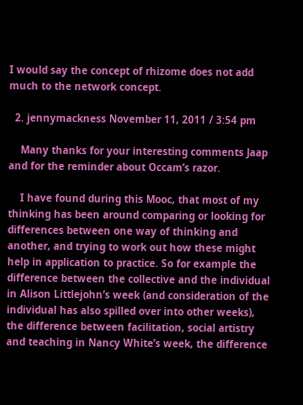I would say the concept of rhizome does not add much to the network concept.

  2. jennymackness November 11, 2011 / 3:54 pm

    Many thanks for your interesting comments Jaap and for the reminder about Occam’s razor.

    I have found during this Mooc, that most of my thinking has been around comparing or looking for differences between one way of thinking and another, and trying to work out how these might help in application to practice. So for example the difference between the collective and the individual in Alison Littlejohn’s week (and consideration of the individual has also spilled over into other weeks), the difference between facilitation, social artistry and teaching in Nancy White’s week, the difference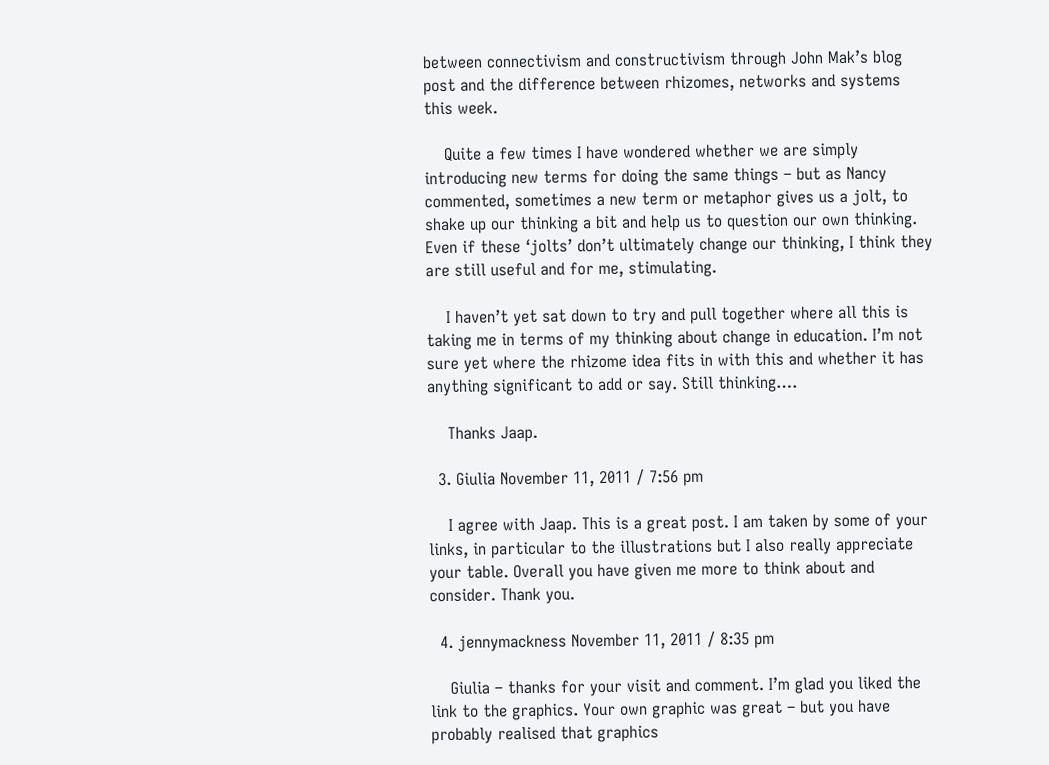between connectivism and constructivism through John Mak’s blog post and the difference between rhizomes, networks and systems this week.

    Quite a few times I have wondered whether we are simply introducing new terms for doing the same things – but as Nancy commented, sometimes a new term or metaphor gives us a jolt, to shake up our thinking a bit and help us to question our own thinking. Even if these ‘jolts’ don’t ultimately change our thinking, I think they are still useful and for me, stimulating.

    I haven’t yet sat down to try and pull together where all this is taking me in terms of my thinking about change in education. I’m not sure yet where the rhizome idea fits in with this and whether it has anything significant to add or say. Still thinking….

    Thanks Jaap.

  3. Giulia November 11, 2011 / 7:56 pm

    I agree with Jaap. This is a great post. I am taken by some of your links, in particular to the illustrations but I also really appreciate your table. Overall you have given me more to think about and consider. Thank you.

  4. jennymackness November 11, 2011 / 8:35 pm

    Giulia – thanks for your visit and comment. I’m glad you liked the link to the graphics. Your own graphic was great – but you have probably realised that graphics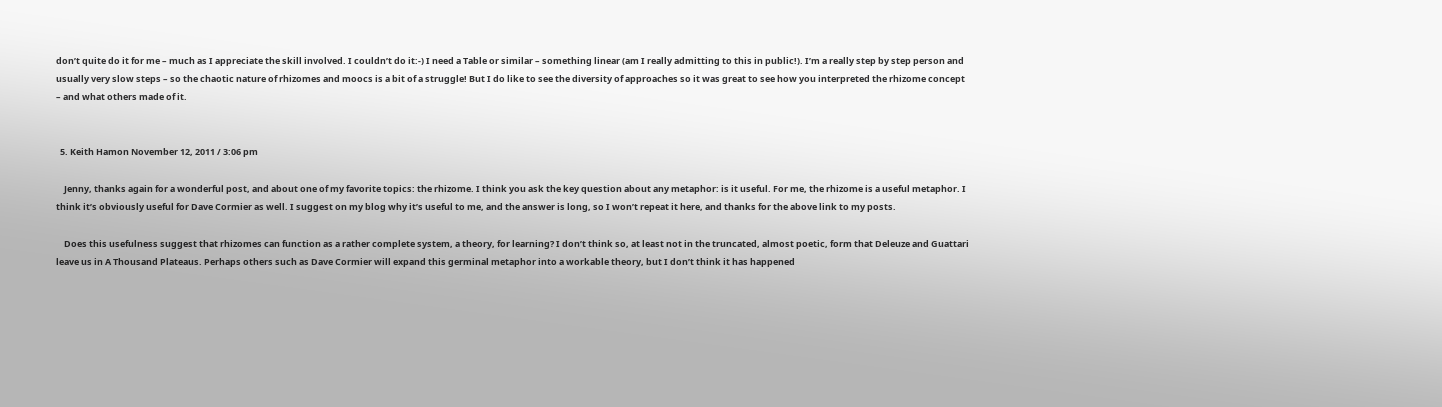don’t quite do it for me – much as I appreciate the skill involved. I couldn’t do it:-) I need a Table or similar – something linear (am I really admitting to this in public!). I’m a really step by step person and usually very slow steps – so the chaotic nature of rhizomes and moocs is a bit of a struggle! But I do like to see the diversity of approaches so it was great to see how you interpreted the rhizome concept – and what others made of it.


  5. Keith Hamon November 12, 2011 / 3:06 pm

    Jenny, thanks again for a wonderful post, and about one of my favorite topics: the rhizome. I think you ask the key question about any metaphor: is it useful. For me, the rhizome is a useful metaphor. I think it’s obviously useful for Dave Cormier as well. I suggest on my blog why it’s useful to me, and the answer is long, so I won’t repeat it here, and thanks for the above link to my posts.

    Does this usefulness suggest that rhizomes can function as a rather complete system, a theory, for learning? I don’t think so, at least not in the truncated, almost poetic, form that Deleuze and Guattari leave us in A Thousand Plateaus. Perhaps others such as Dave Cormier will expand this germinal metaphor into a workable theory, but I don’t think it has happened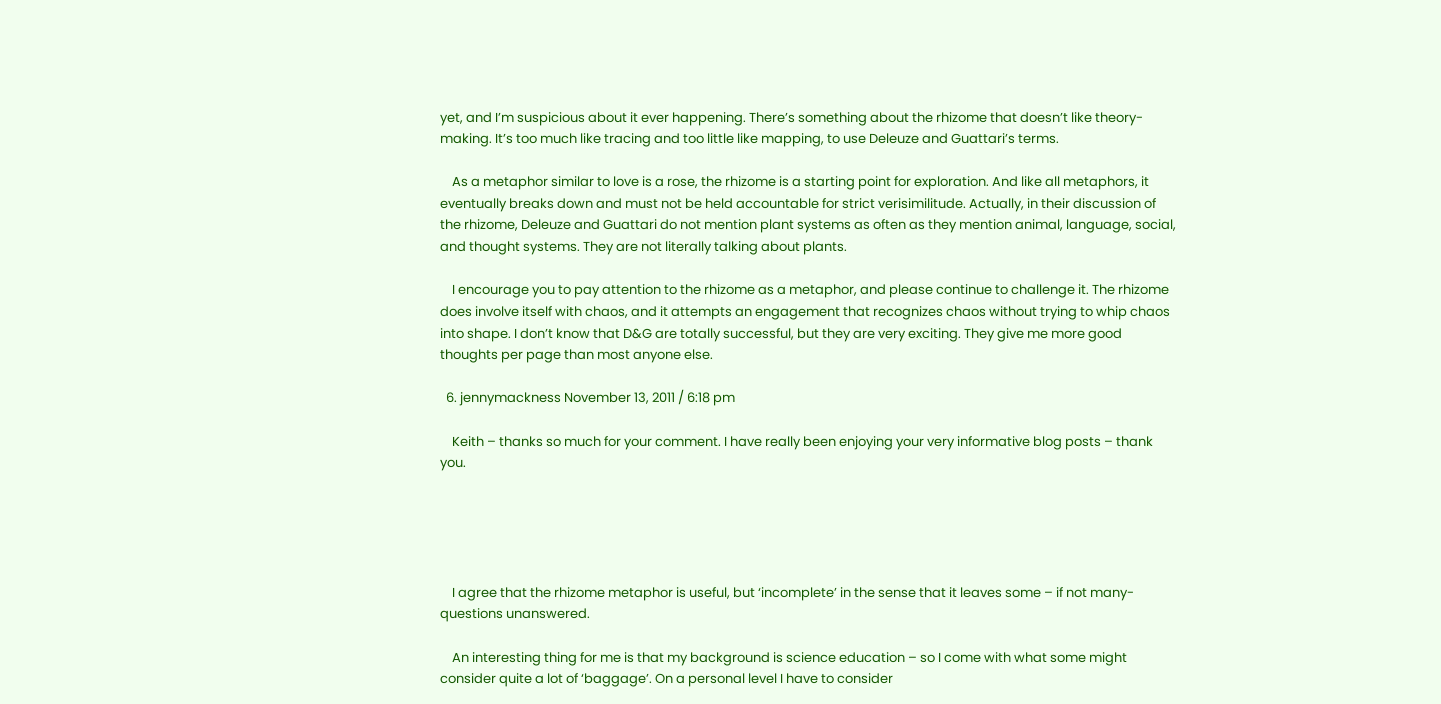yet, and I’m suspicious about it ever happening. There’s something about the rhizome that doesn’t like theory-making. It’s too much like tracing and too little like mapping, to use Deleuze and Guattari’s terms.

    As a metaphor similar to love is a rose, the rhizome is a starting point for exploration. And like all metaphors, it eventually breaks down and must not be held accountable for strict verisimilitude. Actually, in their discussion of the rhizome, Deleuze and Guattari do not mention plant systems as often as they mention animal, language, social, and thought systems. They are not literally talking about plants.

    I encourage you to pay attention to the rhizome as a metaphor, and please continue to challenge it. The rhizome does involve itself with chaos, and it attempts an engagement that recognizes chaos without trying to whip chaos into shape. I don’t know that D&G are totally successful, but they are very exciting. They give me more good thoughts per page than most anyone else.

  6. jennymackness November 13, 2011 / 6:18 pm

    Keith – thanks so much for your comment. I have really been enjoying your very informative blog posts – thank you.





    I agree that the rhizome metaphor is useful, but ‘incomplete’ in the sense that it leaves some – if not many- questions unanswered.

    An interesting thing for me is that my background is science education – so I come with what some might consider quite a lot of ‘baggage’. On a personal level I have to consider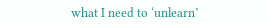what I need to ‘unlearn’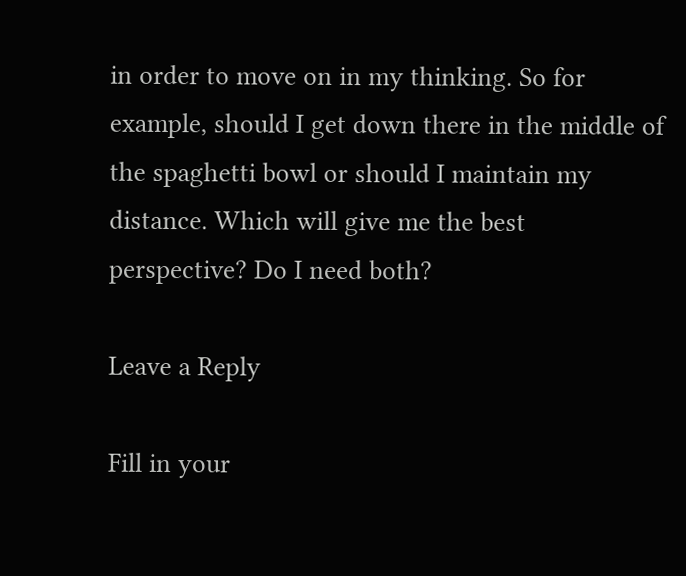in order to move on in my thinking. So for example, should I get down there in the middle of the spaghetti bowl or should I maintain my distance. Which will give me the best perspective? Do I need both?

Leave a Reply

Fill in your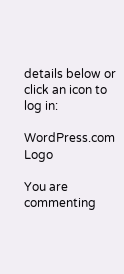details below or click an icon to log in:

WordPress.com Logo

You are commenting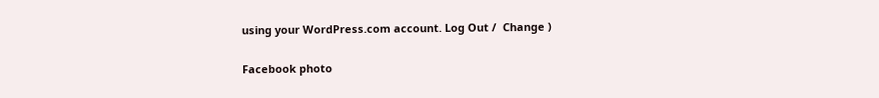using your WordPress.com account. Log Out /  Change )

Facebook photo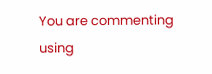You are commenting using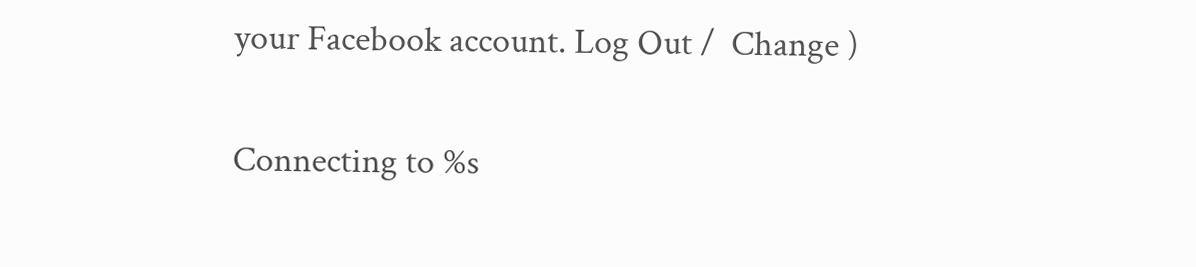your Facebook account. Log Out /  Change )

Connecting to %s